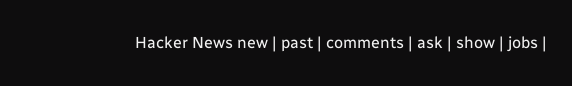Hacker News new | past | comments | ask | show | jobs |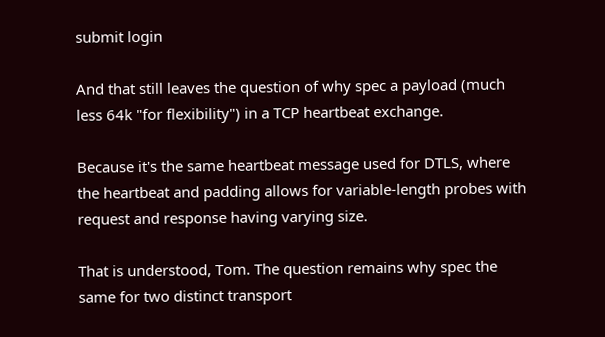submit login

And that still leaves the question of why spec a payload (much less 64k "for flexibility") in a TCP heartbeat exchange.

Because it's the same heartbeat message used for DTLS, where the heartbeat and padding allows for variable-length probes with request and response having varying size.

That is understood, Tom. The question remains why spec the same for two distinct transport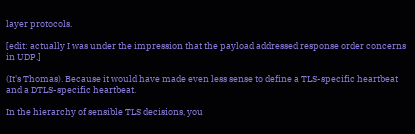layer protocols.

[edit: actually I was under the impression that the payload addressed response order concerns in UDP.]

(It's Thomas). Because it would have made even less sense to define a TLS-specific heartbeat and a DTLS-specific heartbeat.

In the hierarchy of sensible TLS decisions, you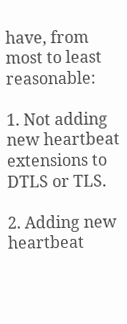have, from most to least reasonable:

1. Not adding new heartbeat extensions to DTLS or TLS.

2. Adding new heartbeat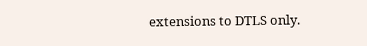extensions to DTLS only.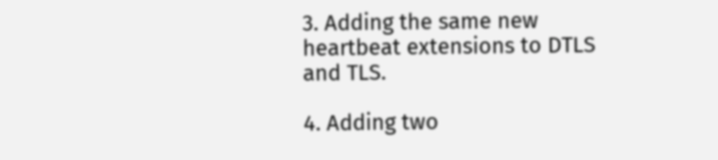3. Adding the same new heartbeat extensions to DTLS and TLS.

4. Adding two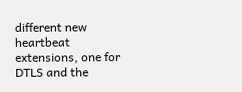different new heartbeat extensions, one for DTLS and the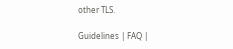other TLS.

Guidelines | FAQ |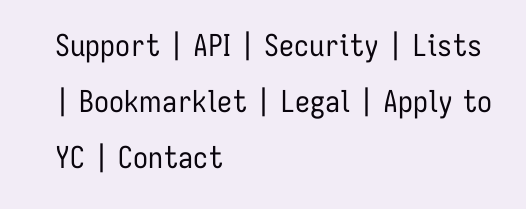Support | API | Security | Lists | Bookmarklet | Legal | Apply to YC | Contact